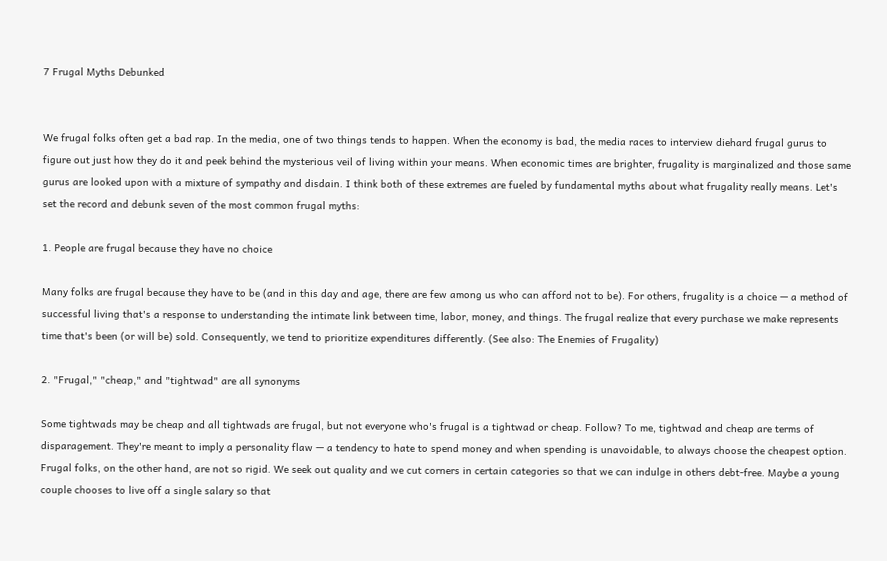7 Frugal Myths Debunked


We frugal folks often get a bad rap. In the media, one of two things tends to happen. When the economy is bad, the media races to interview diehard frugal gurus to figure out just how they do it and peek behind the mysterious veil of living within your means. When economic times are brighter, frugality is marginalized and those same gurus are looked upon with a mixture of sympathy and disdain. I think both of these extremes are fueled by fundamental myths about what frugality really means. Let's set the record and debunk seven of the most common frugal myths:

1. People are frugal because they have no choice

Many folks are frugal because they have to be (and in this day and age, there are few among us who can afford not to be). For others, frugality is a choice — a method of successful living that's a response to understanding the intimate link between time, labor, money, and things. The frugal realize that every purchase we make represents time that's been (or will be) sold. Consequently, we tend to prioritize expenditures differently. (See also: The Enemies of Frugality)

2. "Frugal," "cheap," and "tightwad" are all synonyms

Some tightwads may be cheap and all tightwads are frugal, but not everyone who's frugal is a tightwad or cheap. Follow? To me, tightwad and cheap are terms of disparagement. They're meant to imply a personality flaw — a tendency to hate to spend money and when spending is unavoidable, to always choose the cheapest option. Frugal folks, on the other hand, are not so rigid. We seek out quality and we cut corners in certain categories so that we can indulge in others debt-free. Maybe a young couple chooses to live off a single salary so that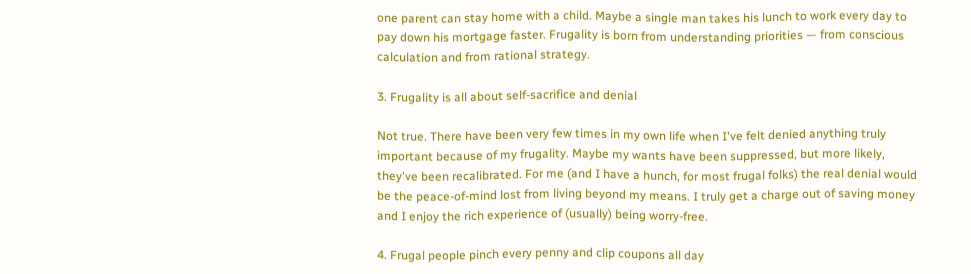one parent can stay home with a child. Maybe a single man takes his lunch to work every day to pay down his mortgage faster. Frugality is born from understanding priorities — from conscious calculation and from rational strategy.

3. Frugality is all about self-sacrifice and denial

Not true. There have been very few times in my own life when I've felt denied anything truly important because of my frugality. Maybe my wants have been suppressed, but more likely, they've been recalibrated. For me (and I have a hunch, for most frugal folks) the real denial would be the peace-of-mind lost from living beyond my means. I truly get a charge out of saving money and I enjoy the rich experience of (usually) being worry-free.

4. Frugal people pinch every penny and clip coupons all day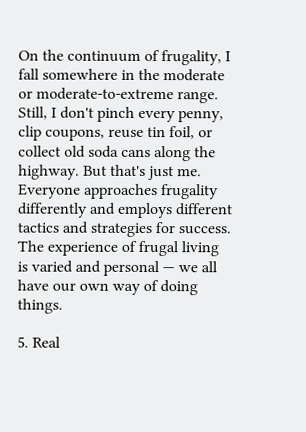On the continuum of frugality, I fall somewhere in the moderate or moderate-to-extreme range. Still, I don't pinch every penny, clip coupons, reuse tin foil, or collect old soda cans along the highway. But that's just me. Everyone approaches frugality differently and employs different tactics and strategies for success. The experience of frugal living is varied and personal — we all have our own way of doing things.

5. Real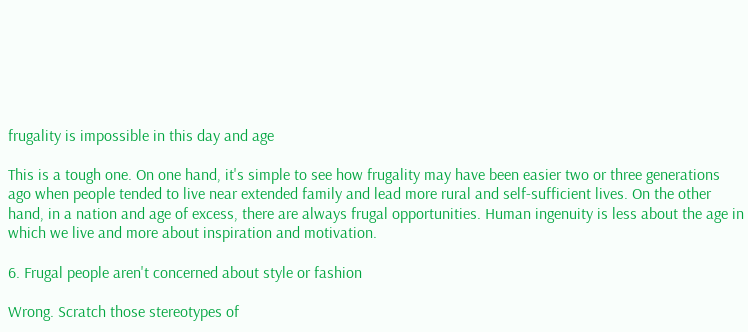frugality is impossible in this day and age

This is a tough one. On one hand, it's simple to see how frugality may have been easier two or three generations ago when people tended to live near extended family and lead more rural and self-sufficient lives. On the other hand, in a nation and age of excess, there are always frugal opportunities. Human ingenuity is less about the age in which we live and more about inspiration and motivation.

6. Frugal people aren't concerned about style or fashion

Wrong. Scratch those stereotypes of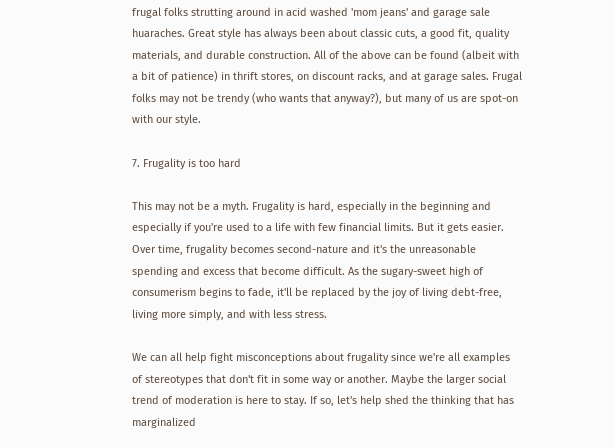frugal folks strutting around in acid washed 'mom jeans' and garage sale huaraches. Great style has always been about classic cuts, a good fit, quality materials, and durable construction. All of the above can be found (albeit with a bit of patience) in thrift stores, on discount racks, and at garage sales. Frugal folks may not be trendy (who wants that anyway?), but many of us are spot-on with our style.

7. Frugality is too hard

This may not be a myth. Frugality is hard, especially in the beginning and especially if you're used to a life with few financial limits. But it gets easier. Over time, frugality becomes second-nature and it's the unreasonable spending and excess that become difficult. As the sugary-sweet high of consumerism begins to fade, it'll be replaced by the joy of living debt-free, living more simply, and with less stress.

We can all help fight misconceptions about frugality since we're all examples of stereotypes that don't fit in some way or another. Maybe the larger social trend of moderation is here to stay. If so, let's help shed the thinking that has marginalized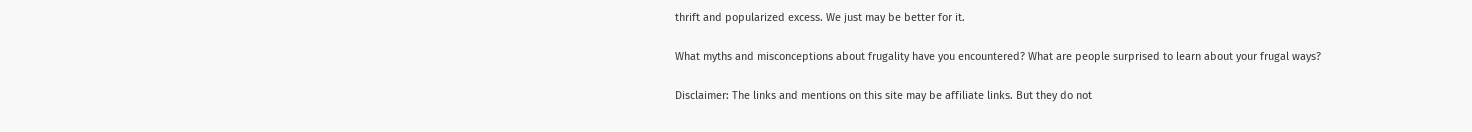thrift and popularized excess. We just may be better for it.

What myths and misconceptions about frugality have you encountered? What are people surprised to learn about your frugal ways?

Disclaimer: The links and mentions on this site may be affiliate links. But they do not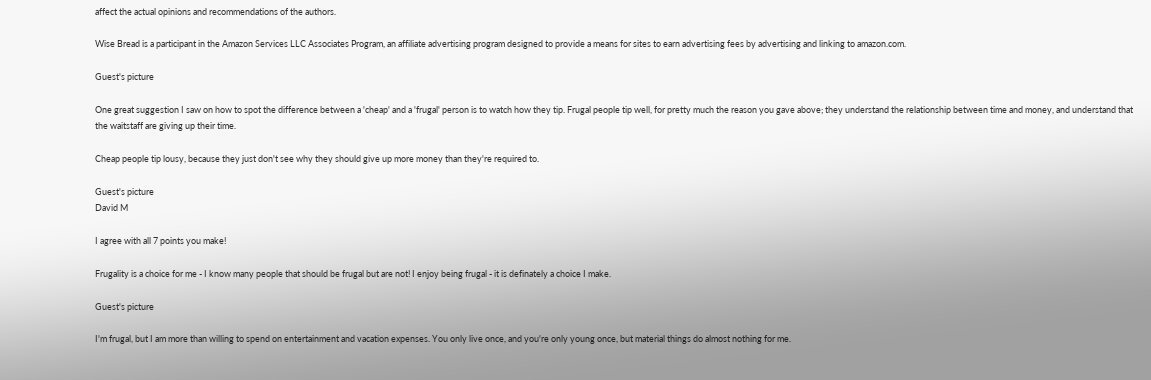affect the actual opinions and recommendations of the authors.

Wise Bread is a participant in the Amazon Services LLC Associates Program, an affiliate advertising program designed to provide a means for sites to earn advertising fees by advertising and linking to amazon.com.

Guest's picture

One great suggestion I saw on how to spot the difference between a 'cheap' and a 'frugal' person is to watch how they tip. Frugal people tip well, for pretty much the reason you gave above; they understand the relationship between time and money, and understand that the waitstaff are giving up their time.

Cheap people tip lousy, because they just don't see why they should give up more money than they're required to.

Guest's picture
David M

I agree with all 7 points you make!

Frugality is a choice for me - I know many people that should be frugal but are not! I enjoy being frugal - it is definately a choice I make.

Guest's picture

I'm frugal, but I am more than willing to spend on entertainment and vacation expenses. You only live once, and you're only young once, but material things do almost nothing for me.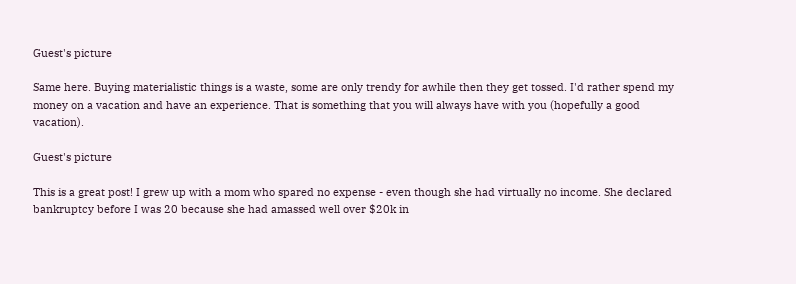Guest's picture

Same here. Buying materialistic things is a waste, some are only trendy for awhile then they get tossed. I'd rather spend my money on a vacation and have an experience. That is something that you will always have with you (hopefully a good vacation).

Guest's picture

This is a great post! I grew up with a mom who spared no expense - even though she had virtually no income. She declared bankruptcy before I was 20 because she had amassed well over $20k in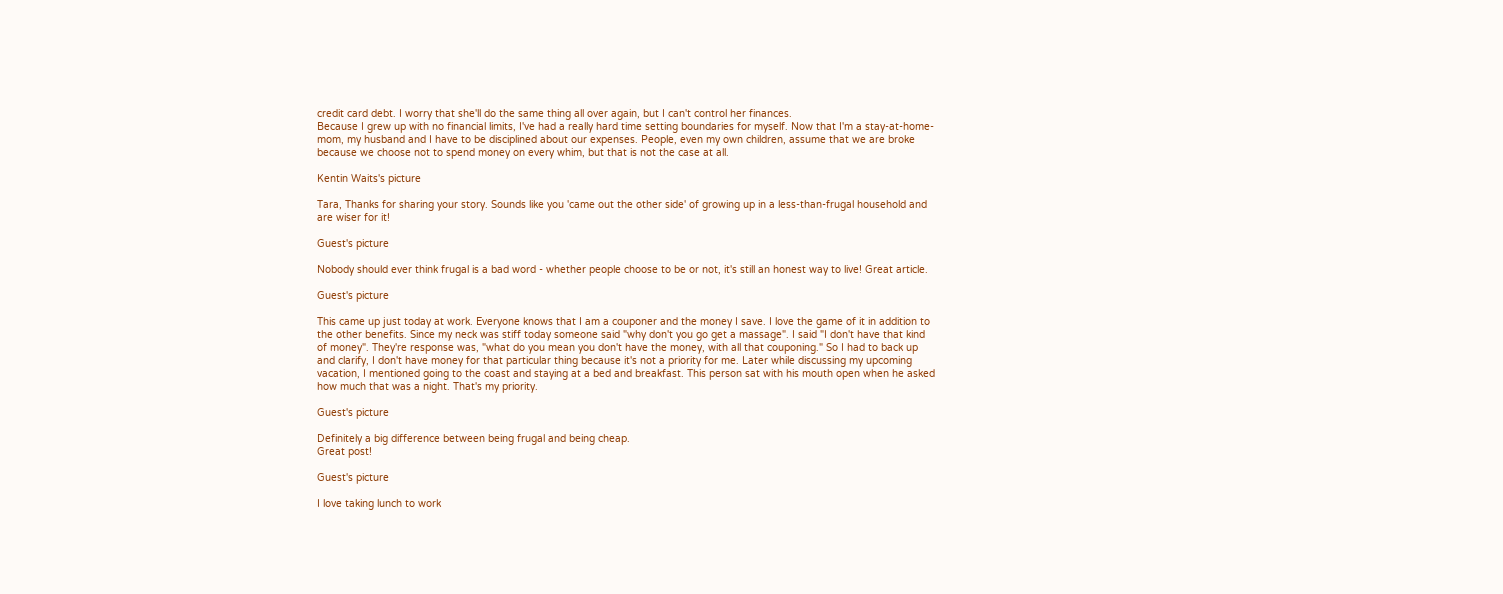credit card debt. I worry that she'll do the same thing all over again, but I can't control her finances.
Because I grew up with no financial limits, I've had a really hard time setting boundaries for myself. Now that I'm a stay-at-home-mom, my husband and I have to be disciplined about our expenses. People, even my own children, assume that we are broke because we choose not to spend money on every whim, but that is not the case at all.

Kentin Waits's picture

Tara, Thanks for sharing your story. Sounds like you 'came out the other side' of growing up in a less-than-frugal household and are wiser for it!

Guest's picture

Nobody should ever think frugal is a bad word - whether people choose to be or not, it's still an honest way to live! Great article.

Guest's picture

This came up just today at work. Everyone knows that I am a couponer and the money I save. I love the game of it in addition to the other benefits. Since my neck was stiff today someone said "why don't you go get a massage". I said "I don't have that kind of money". They're response was, "what do you mean you don't have the money, with all that couponing." So I had to back up and clarify, I don't have money for that particular thing because it's not a priority for me. Later while discussing my upcoming vacation, I mentioned going to the coast and staying at a bed and breakfast. This person sat with his mouth open when he asked how much that was a night. That's my priority.

Guest's picture

Definitely a big difference between being frugal and being cheap.
Great post!

Guest's picture

I love taking lunch to work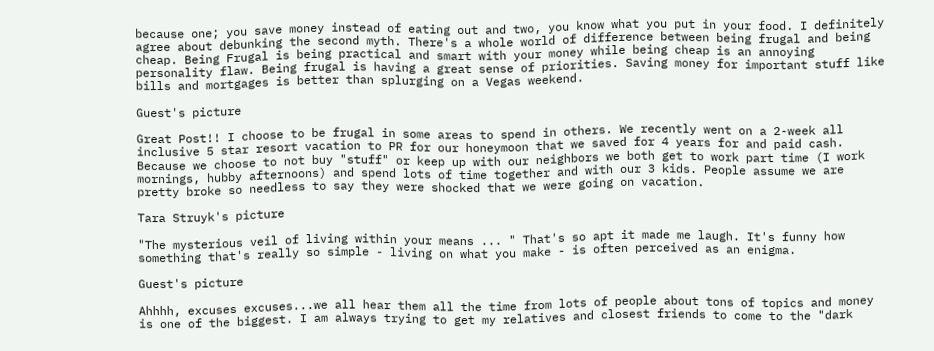because one; you save money instead of eating out and two, you know what you put in your food. I definitely agree about debunking the second myth. There's a whole world of difference between being frugal and being cheap. Being Frugal is being practical and smart with your money while being cheap is an annoying personality flaw. Being frugal is having a great sense of priorities. Saving money for important stuff like bills and mortgages is better than splurging on a Vegas weekend.

Guest's picture

Great Post!! I choose to be frugal in some areas to spend in others. We recently went on a 2-week all inclusive 5 star resort vacation to PR for our honeymoon that we saved for 4 years for and paid cash. Because we choose to not buy "stuff" or keep up with our neighbors we both get to work part time (I work mornings, hubby afternoons) and spend lots of time together and with our 3 kids. People assume we are pretty broke so needless to say they were shocked that we were going on vacation.

Tara Struyk's picture

"The mysterious veil of living within your means ... " That's so apt it made me laugh. It's funny how something that's really so simple - living on what you make - is often perceived as an enigma.

Guest's picture

Ahhhh, excuses excuses...we all hear them all the time from lots of people about tons of topics and money is one of the biggest. I am always trying to get my relatives and closest friends to come to the "dark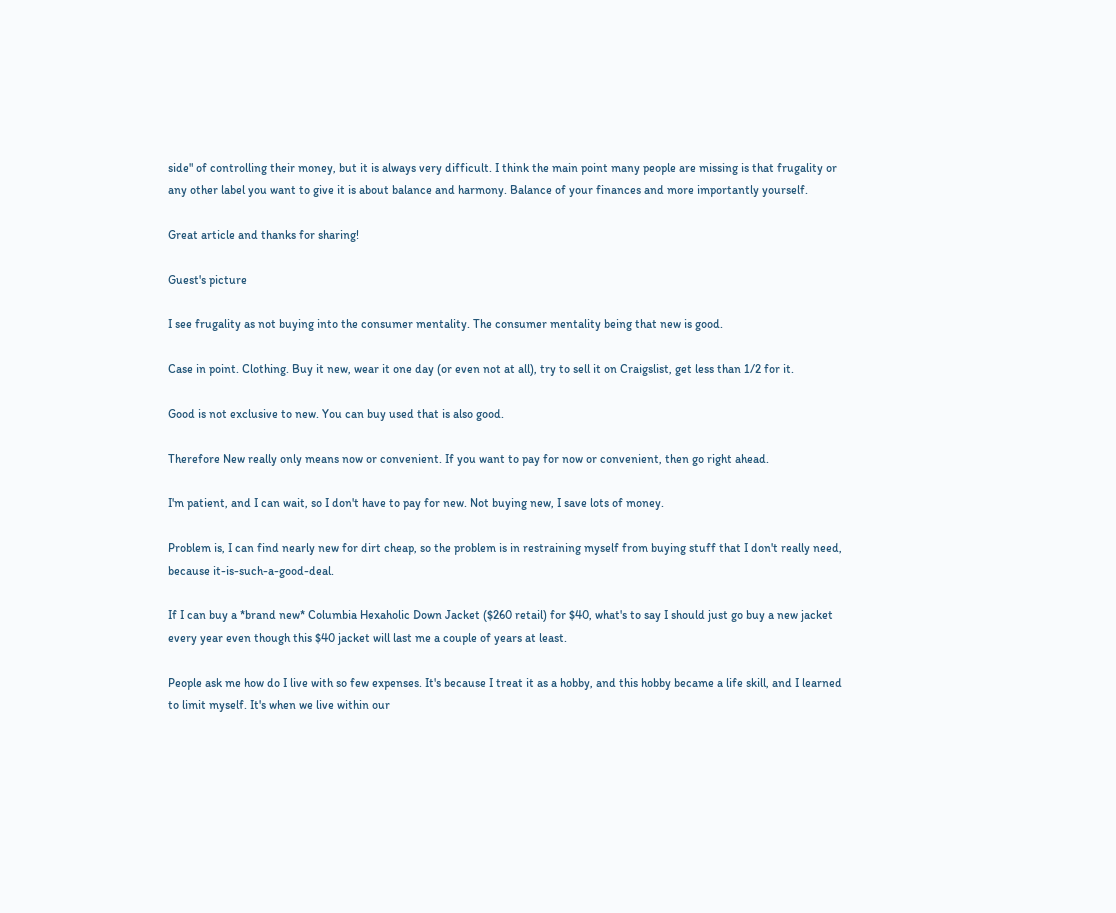side" of controlling their money, but it is always very difficult. I think the main point many people are missing is that frugality or any other label you want to give it is about balance and harmony. Balance of your finances and more importantly yourself.

Great article and thanks for sharing!

Guest's picture

I see frugality as not buying into the consumer mentality. The consumer mentality being that new is good.

Case in point. Clothing. Buy it new, wear it one day (or even not at all), try to sell it on Craigslist, get less than 1/2 for it.

Good is not exclusive to new. You can buy used that is also good.

Therefore New really only means now or convenient. If you want to pay for now or convenient, then go right ahead.

I'm patient, and I can wait, so I don't have to pay for new. Not buying new, I save lots of money.

Problem is, I can find nearly new for dirt cheap, so the problem is in restraining myself from buying stuff that I don't really need, because it-is-such-a-good-deal.

If I can buy a *brand new* Columbia Hexaholic Down Jacket ($260 retail) for $40, what's to say I should just go buy a new jacket every year even though this $40 jacket will last me a couple of years at least.

People ask me how do I live with so few expenses. It's because I treat it as a hobby, and this hobby became a life skill, and I learned to limit myself. It's when we live within our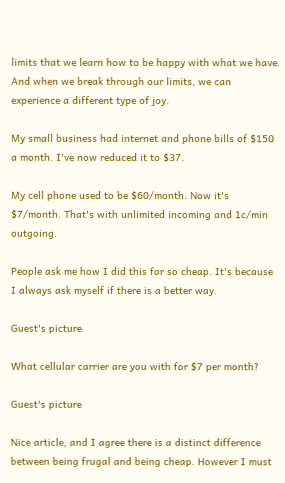limits that we learn how to be happy with what we have. And when we break through our limits, we can experience a different type of joy.

My small business had internet and phone bills of $150 a month. I've now reduced it to $37.

My cell phone used to be $60/month. Now it's $7/month. That's with unlimited incoming and 1c/min outgoing.

People ask me how I did this for so cheap. It's because I always ask myself if there is a better way.

Guest's picture

What cellular carrier are you with for $7 per month?

Guest's picture

Nice article, and I agree there is a distinct difference between being frugal and being cheap. However I must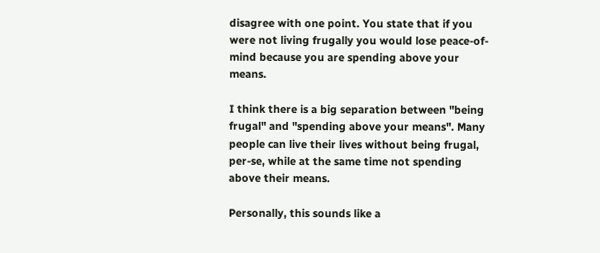disagree with one point. You state that if you were not living frugally you would lose peace-of-mind because you are spending above your means.

I think there is a big separation between "being frugal" and "spending above your means". Many people can live their lives without being frugal, per-se, while at the same time not spending above their means.

Personally, this sounds like a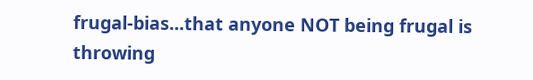frugal-bias...that anyone NOT being frugal is throwing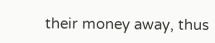their money away, thus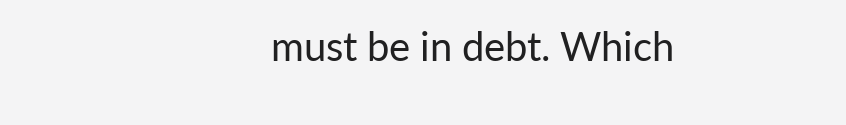must be in debt. Which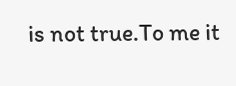is not true.To me it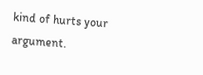kind of hurts your argument.